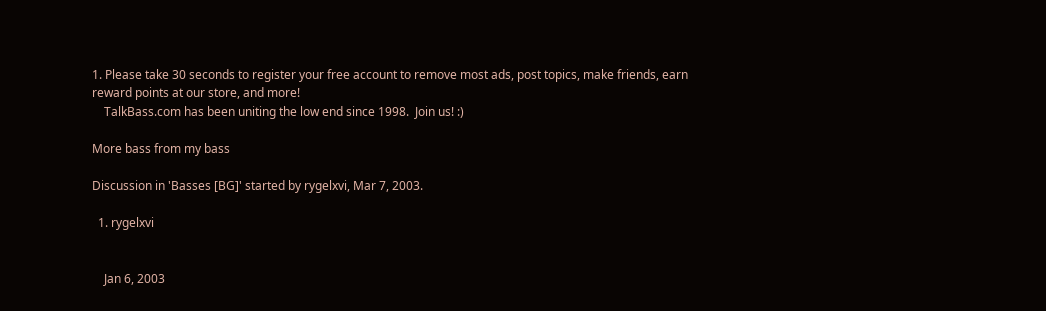1. Please take 30 seconds to register your free account to remove most ads, post topics, make friends, earn reward points at our store, and more!
    TalkBass.com has been uniting the low end since 1998.  Join us! :)

More bass from my bass

Discussion in 'Basses [BG]' started by rygelxvi, Mar 7, 2003.

  1. rygelxvi


    Jan 6, 2003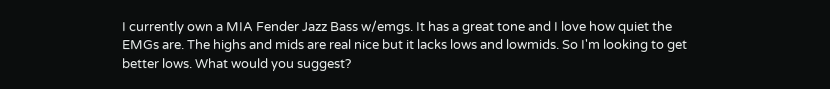I currently own a MIA Fender Jazz Bass w/emgs. It has a great tone and I love how quiet the EMGs are. The highs and mids are real nice but it lacks lows and lowmids. So I'm looking to get better lows. What would you suggest?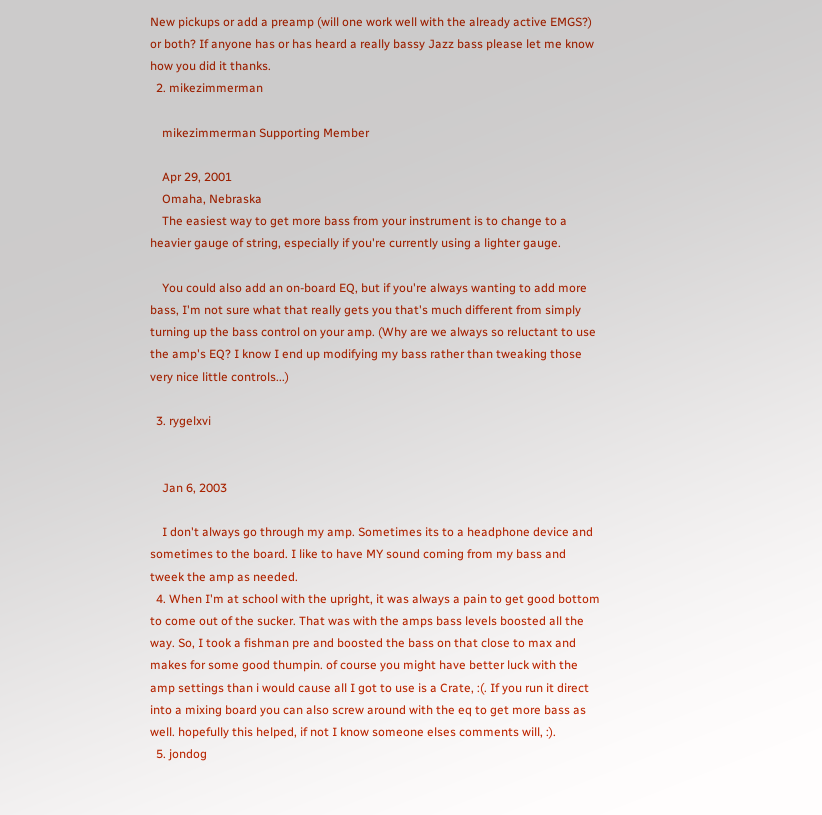New pickups or add a preamp (will one work well with the already active EMGS?) or both? If anyone has or has heard a really bassy Jazz bass please let me know how you did it thanks.
  2. mikezimmerman

    mikezimmerman Supporting Member

    Apr 29, 2001
    Omaha, Nebraska
    The easiest way to get more bass from your instrument is to change to a heavier gauge of string, especially if you're currently using a lighter gauge.

    You could also add an on-board EQ, but if you're always wanting to add more bass, I'm not sure what that really gets you that's much different from simply turning up the bass control on your amp. (Why are we always so reluctant to use the amp's EQ? I know I end up modifying my bass rather than tweaking those very nice little controls...)

  3. rygelxvi


    Jan 6, 2003

    I don't always go through my amp. Sometimes its to a headphone device and sometimes to the board. I like to have MY sound coming from my bass and tweek the amp as needed.
  4. When I'm at school with the upright, it was always a pain to get good bottom to come out of the sucker. That was with the amps bass levels boosted all the way. So, I took a fishman pre and boosted the bass on that close to max and makes for some good thumpin. of course you might have better luck with the amp settings than i would cause all I got to use is a Crate, :(. If you run it direct into a mixing board you can also screw around with the eq to get more bass as well. hopefully this helped, if not I know someone elses comments will, :).
  5. jondog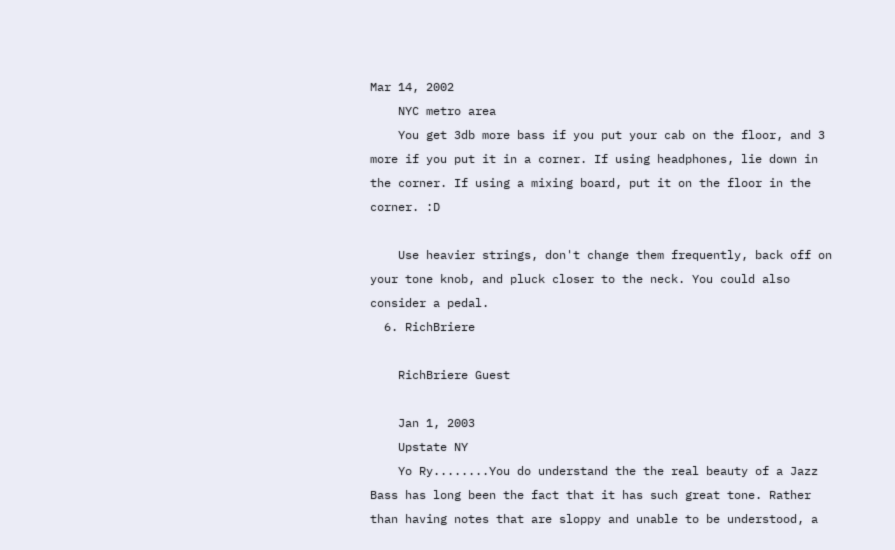Mar 14, 2002
    NYC metro area
    You get 3db more bass if you put your cab on the floor, and 3 more if you put it in a corner. If using headphones, lie down in the corner. If using a mixing board, put it on the floor in the corner. :D

    Use heavier strings, don't change them frequently, back off on your tone knob, and pluck closer to the neck. You could also consider a pedal.
  6. RichBriere

    RichBriere Guest

    Jan 1, 2003
    Upstate NY
    Yo Ry........You do understand the the real beauty of a Jazz Bass has long been the fact that it has such great tone. Rather than having notes that are sloppy and unable to be understood, a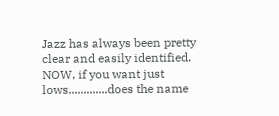Jazz has always been pretty clear and easily identified. NOW, if you want just lows.............does the name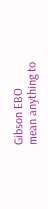Gibson EBO mean anything to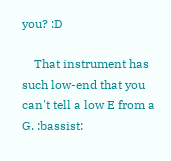you? :D

    That instrument has such low-end that you can't tell a low E from a G. :bassist: